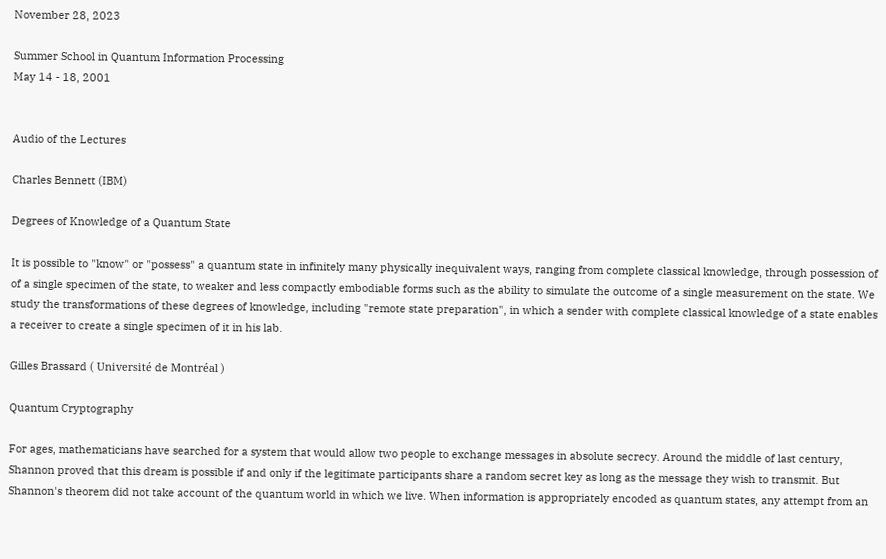November 28, 2023

Summer School in Quantum Information Processing
May 14 - 18, 2001


Audio of the Lectures

Charles Bennett (IBM)

Degrees of Knowledge of a Quantum State

It is possible to "know" or "possess" a quantum state in infinitely many physically inequivalent ways, ranging from complete classical knowledge, through possession of of a single specimen of the state, to weaker and less compactly embodiable forms such as the ability to simulate the outcome of a single measurement on the state. We study the transformations of these degrees of knowledge, including "remote state preparation", in which a sender with complete classical knowledge of a state enables a receiver to create a single specimen of it in his lab.

Gilles Brassard ( Université de Montréal )

Quantum Cryptography

For ages, mathematicians have searched for a system that would allow two people to exchange messages in absolute secrecy. Around the middle of last century, Shannon proved that this dream is possible if and only if the legitimate participants share a random secret key as long as the message they wish to transmit. But Shannon's theorem did not take account of the quantum world in which we live. When information is appropriately encoded as quantum states, any attempt from an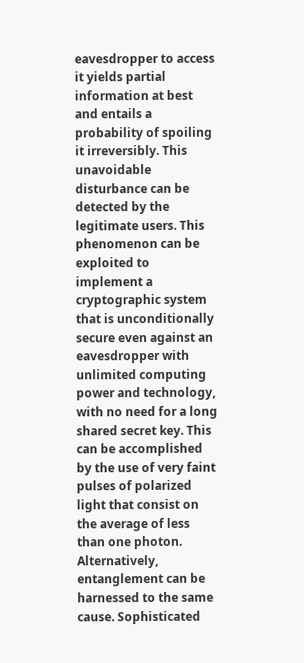eavesdropper to access it yields partial information at best and entails a probability of spoiling it irreversibly. This unavoidable disturbance can be detected by the legitimate users. This phenomenon can be exploited to implement a cryptographic system that is unconditionally secure even against an eavesdropper with unlimited computing power and technology, with no need for a long shared secret key. This can be accomplished by the use of very faint pulses of polarized light that consist on the average of less than one photon. Alternatively, entanglement can be harnessed to the same cause. Sophisticated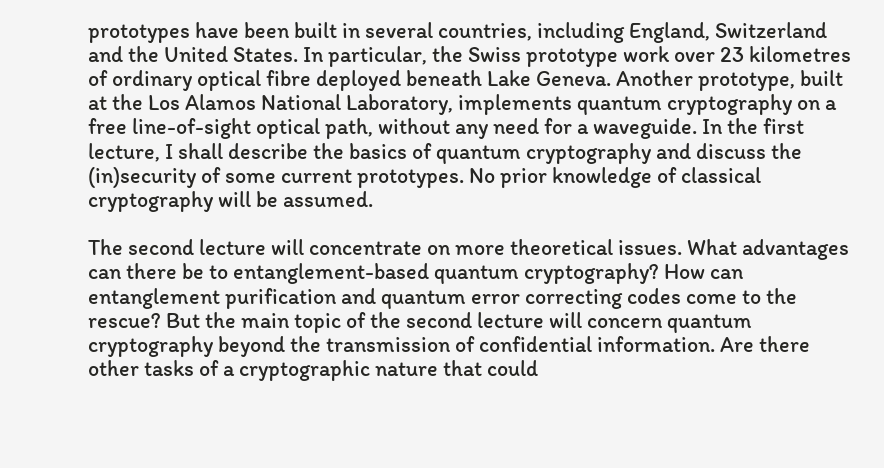prototypes have been built in several countries, including England, Switzerland and the United States. In particular, the Swiss prototype work over 23 kilometres of ordinary optical fibre deployed beneath Lake Geneva. Another prototype, built at the Los Alamos National Laboratory, implements quantum cryptography on a free line-of-sight optical path, without any need for a waveguide. In the first lecture, I shall describe the basics of quantum cryptography and discuss the (in)security of some current prototypes. No prior knowledge of classical cryptography will be assumed.

The second lecture will concentrate on more theoretical issues. What advantages can there be to entanglement-based quantum cryptography? How can entanglement purification and quantum error correcting codes come to the rescue? But the main topic of the second lecture will concern quantum cryptography beyond the transmission of confidential information. Are there other tasks of a cryptographic nature that could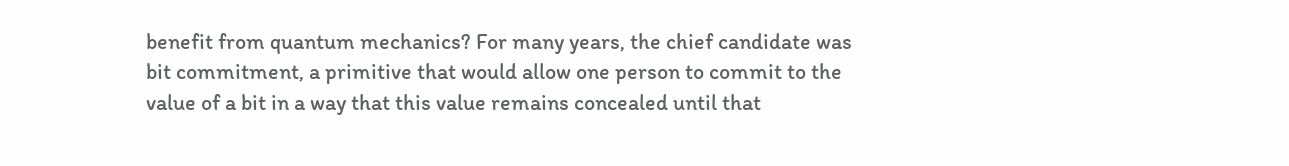benefit from quantum mechanics? For many years, the chief candidate was bit commitment, a primitive that would allow one person to commit to the value of a bit in a way that this value remains concealed until that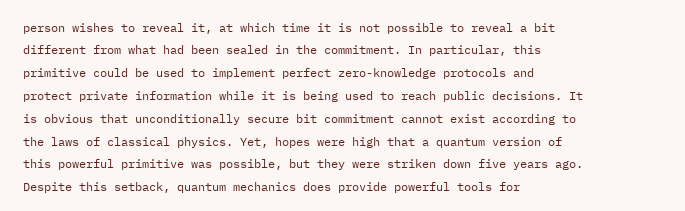person wishes to reveal it, at which time it is not possible to reveal a bit different from what had been sealed in the commitment. In particular, this primitive could be used to implement perfect zero-knowledge protocols and protect private information while it is being used to reach public decisions. It is obvious that unconditionally secure bit commitment cannot exist according to the laws of classical physics. Yet, hopes were high that a quantum version of this powerful primitive was possible, but they were striken down five years ago. Despite this setback, quantum mechanics does provide powerful tools for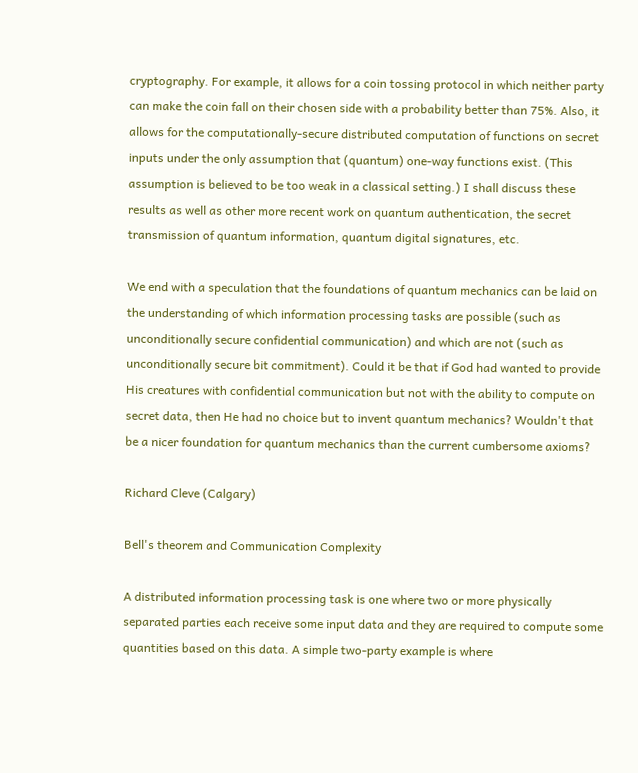cryptography. For example, it allows for a coin tossing protocol in which neither party can make the coin fall on their chosen side with a probability better than 75%. Also, it allows for the computationally-secure distributed computation of functions on secret inputs under the only assumption that (quantum) one-way functions exist. (This assumption is believed to be too weak in a classical setting.) I shall discuss these results as well as other more recent work on quantum authentication, the secret transmission of quantum information, quantum digital signatures, etc.

We end with a speculation that the foundations of quantum mechanics can be laid on the understanding of which information processing tasks are possible (such as unconditionally secure confidential communication) and which are not (such as unconditionally secure bit commitment). Could it be that if God had wanted to provide His creatures with confidential communication but not with the ability to compute on secret data, then He had no choice but to invent quantum mechanics? Wouldn't that be a nicer foundation for quantum mechanics than the current cumbersome axioms?

Richard Cleve (Calgary)

Bell's theorem and Communication Complexity

A distributed information processing task is one where two or more physically separated parties each receive some input data and they are required to compute some quantities based on this data. A simple two-party example is where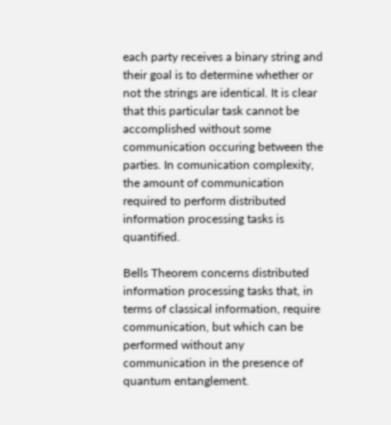each party receives a binary string and their goal is to determine whether or not the strings are identical. It is clear that this particular task cannot be accomplished without some communication occuring between the parties. In comunication complexity, the amount of communication required to perform distributed information processing tasks is quantified.

Bells Theorem concerns distributed information processing tasks that, in terms of classical information, require communication, but which can be performed without any communication in the presence of quantum entanglement.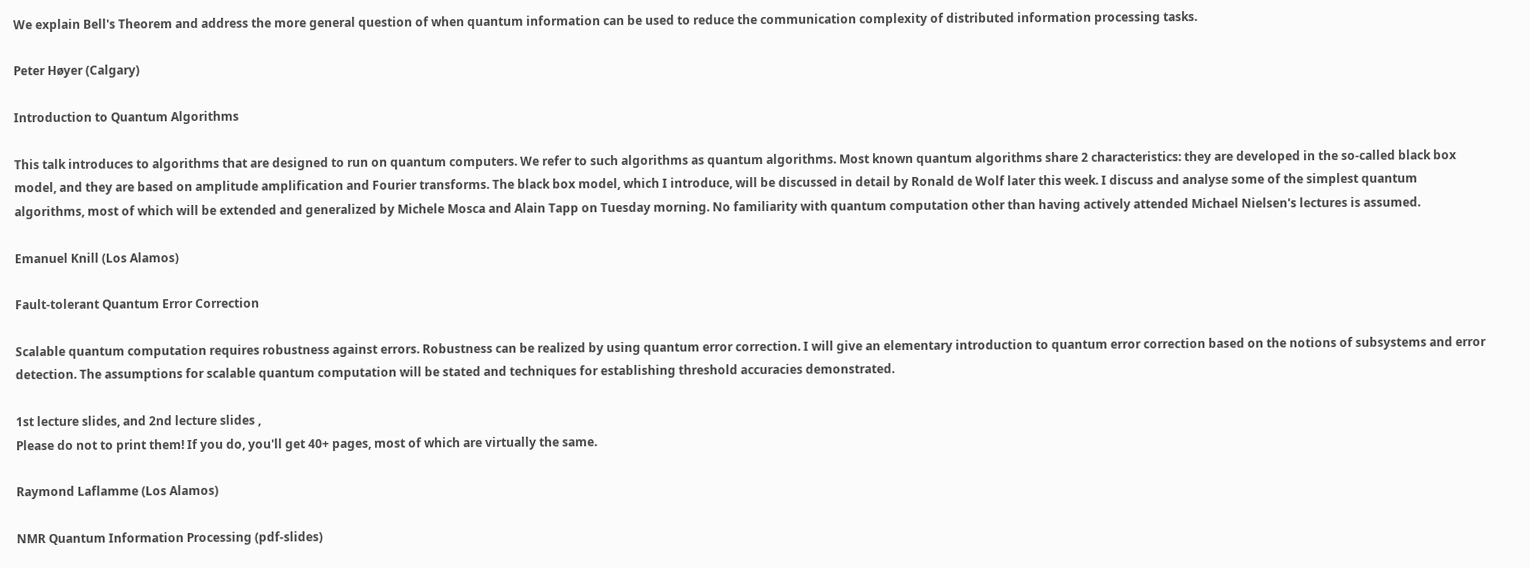We explain Bell's Theorem and address the more general question of when quantum information can be used to reduce the communication complexity of distributed information processing tasks.

Peter Høyer (Calgary)

Introduction to Quantum Algorithms

This talk introduces to algorithms that are designed to run on quantum computers. We refer to such algorithms as quantum algorithms. Most known quantum algorithms share 2 characteristics: they are developed in the so-called black box model, and they are based on amplitude amplification and Fourier transforms. The black box model, which I introduce, will be discussed in detail by Ronald de Wolf later this week. I discuss and analyse some of the simplest quantum algorithms, most of which will be extended and generalized by Michele Mosca and Alain Tapp on Tuesday morning. No familiarity with quantum computation other than having actively attended Michael Nielsen's lectures is assumed.

Emanuel Knill (Los Alamos)

Fault-tolerant Quantum Error Correction

Scalable quantum computation requires robustness against errors. Robustness can be realized by using quantum error correction. I will give an elementary introduction to quantum error correction based on the notions of subsystems and error detection. The assumptions for scalable quantum computation will be stated and techniques for establishing threshold accuracies demonstrated.

1st lecture slides, and 2nd lecture slides ,
Please do not to print them! If you do, you'll get 40+ pages, most of which are virtually the same.

Raymond Laflamme (Los Alamos)

NMR Quantum Information Processing (pdf-slides)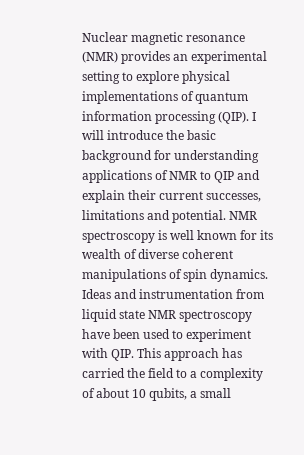Nuclear magnetic resonance (NMR) provides an experimental setting to explore physical implementations of quantum information processing (QIP). I will introduce the basic background for understanding applications of NMR to QIP and explain their current successes, limitations and potential. NMR spectroscopy is well known for its wealth of diverse coherent manipulations of spin dynamics. Ideas and instrumentation from liquid state NMR spectroscopy have been used to experiment with QIP. This approach has carried the field to a complexity of about 10 qubits, a small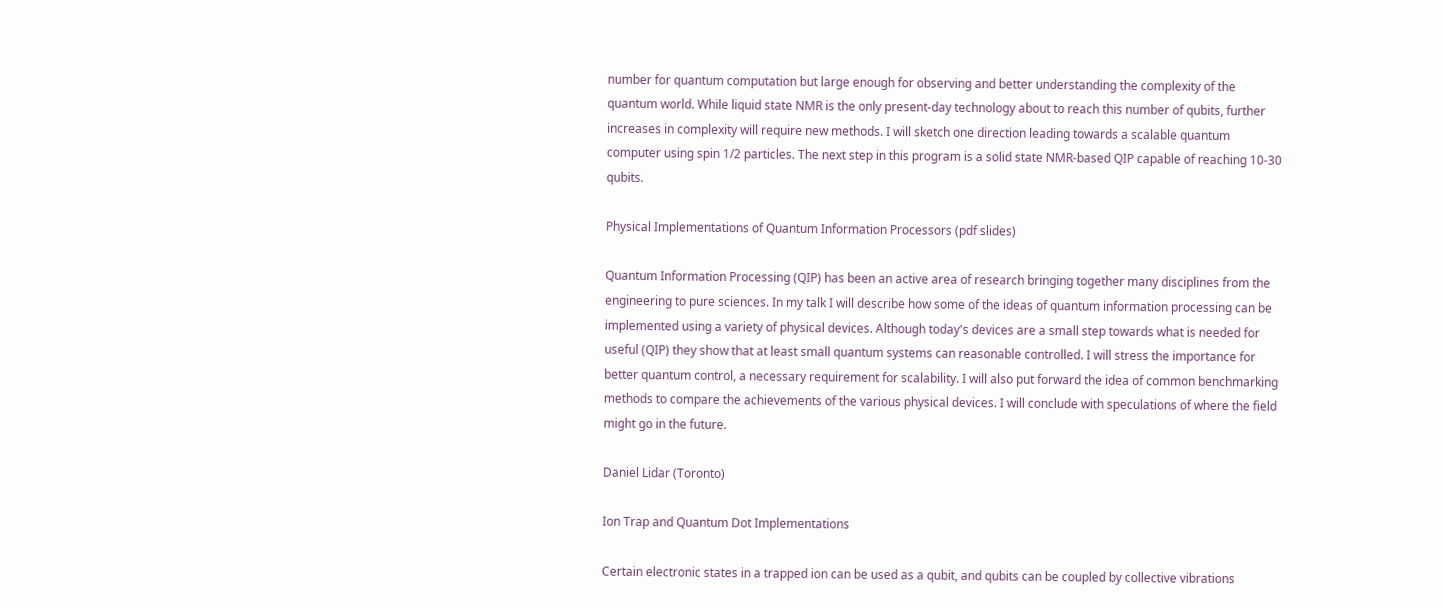number for quantum computation but large enough for observing and better understanding the complexity of the quantum world. While liquid state NMR is the only present-day technology about to reach this number of qubits, further increases in complexity will require new methods. I will sketch one direction leading towards a scalable quantum computer using spin 1/2 particles. The next step in this program is a solid state NMR-based QIP capable of reaching 10-30 qubits.

Physical Implementations of Quantum Information Processors (pdf slides)

Quantum Information Processing (QIP) has been an active area of research bringing together many disciplines from the engineering to pure sciences. In my talk I will describe how some of the ideas of quantum information processing can be implemented using a variety of physical devices. Although today's devices are a small step towards what is needed for useful (QIP) they show that at least small quantum systems can reasonable controlled. I will stress the importance for better quantum control, a necessary requirement for scalability. I will also put forward the idea of common benchmarking methods to compare the achievements of the various physical devices. I will conclude with speculations of where the field might go in the future.

Daniel Lidar (Toronto)

Ion Trap and Quantum Dot Implementations

Certain electronic states in a trapped ion can be used as a qubit, and qubits can be coupled by collective vibrations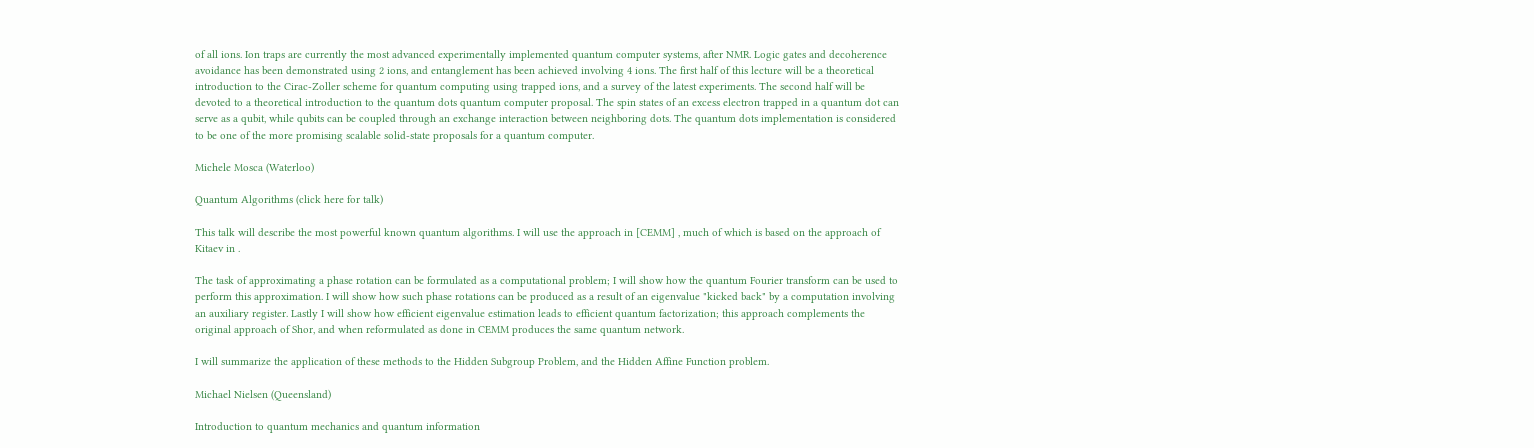of all ions. Ion traps are currently the most advanced experimentally implemented quantum computer systems, after NMR. Logic gates and decoherence avoidance has been demonstrated using 2 ions, and entanglement has been achieved involving 4 ions. The first half of this lecture will be a theoretical introduction to the Cirac-Zoller scheme for quantum computing using trapped ions, and a survey of the latest experiments. The second half will be devoted to a theoretical introduction to the quantum dots quantum computer proposal. The spin states of an excess electron trapped in a quantum dot can serve as a qubit, while qubits can be coupled through an exchange interaction between neighboring dots. The quantum dots implementation is considered to be one of the more promising scalable solid-state proposals for a quantum computer.

Michele Mosca (Waterloo)

Quantum Algorithms (click here for talk)

This talk will describe the most powerful known quantum algorithms. I will use the approach in [CEMM] , much of which is based on the approach of Kitaev in .

The task of approximating a phase rotation can be formulated as a computational problem; I will show how the quantum Fourier transform can be used to perform this approximation. I will show how such phase rotations can be produced as a result of an eigenvalue "kicked back" by a computation involving an auxiliary register. Lastly I will show how efficient eigenvalue estimation leads to efficient quantum factorization; this approach complements the original approach of Shor, and when reformulated as done in CEMM produces the same quantum network.

I will summarize the application of these methods to the Hidden Subgroup Problem, and the Hidden Affine Function problem.

Michael Nielsen (Queensland)

Introduction to quantum mechanics and quantum information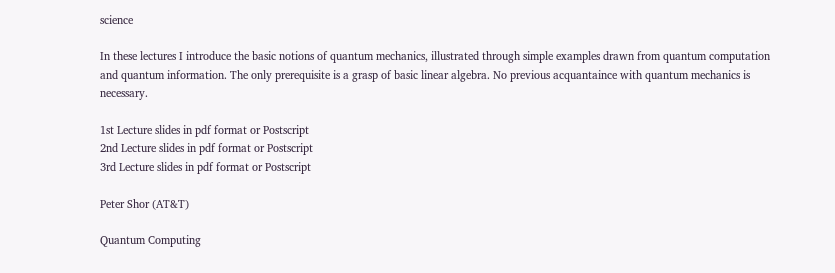science

In these lectures I introduce the basic notions of quantum mechanics, illustrated through simple examples drawn from quantum computation and quantum information. The only prerequisite is a grasp of basic linear algebra. No previous acquantaince with quantum mechanics is necessary.

1st Lecture slides in pdf format or Postscript
2nd Lecture slides in pdf format or Postscript
3rd Lecture slides in pdf format or Postscript

Peter Shor (AT&T)

Quantum Computing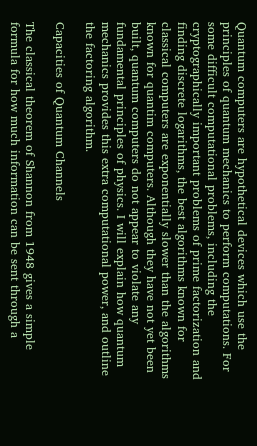Quantum computers are hypothetical devices which use the principles of quantum mechanics to perform computations. For some difficult computational problems, including the cryptographically important problems of prime factorization and finding discrete logarithms, the best algorithms known for classical computers are exponentially slower than the algorithms known for quantim computers. Although they have not yet been built, quantum computers do not appear to violate any fundamental principles of physics. I will explain how quantum mechanics provides this extra computational power, and outline the factoring algorithm.

Capacities of Quantum Channels

The classical theorem of Shannon from 1948 gives a simple formula for how much information can be sent through a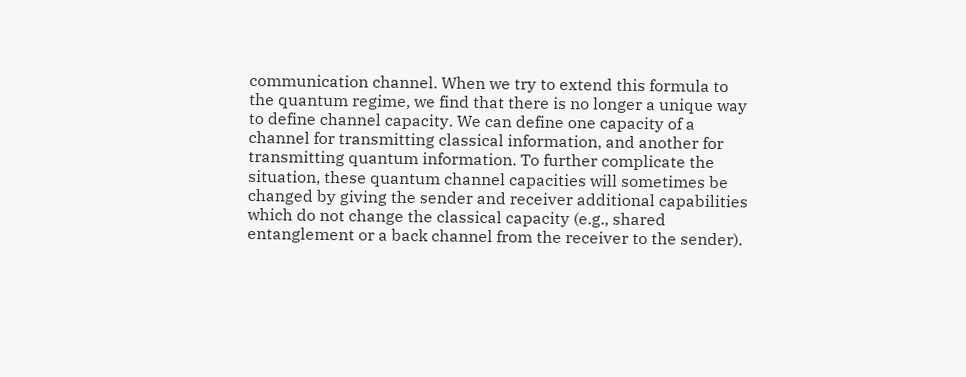communication channel. When we try to extend this formula to the quantum regime, we find that there is no longer a unique way to define channel capacity. We can define one capacity of a channel for transmitting classical information, and another for transmitting quantum information. To further complicate the situation, these quantum channel capacities will sometimes be changed by giving the sender and receiver additional capabilities which do not change the classical capacity (e.g., shared entanglement or a back channel from the receiver to the sender).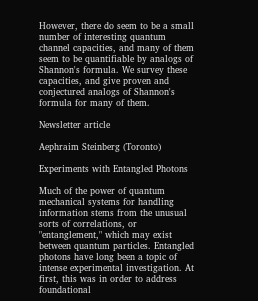However, there do seem to be a small number of interesting quantum channel capacities, and many of them seem to be quantifiable by analogs of Shannon's formula. We survey these capacities, and give proven and conjectured analogs of Shannon's formula for many of them.

Newsletter article

Aephraim Steinberg (Toronto)

Experiments with Entangled Photons

Much of the power of quantum mechanical systems for handling information stems from the unusual sorts of correlations, or "entanglement," which may exist between quantum particles. Entangled photons have long been a topic of intense experimental investigation. At first, this was in order to address foundational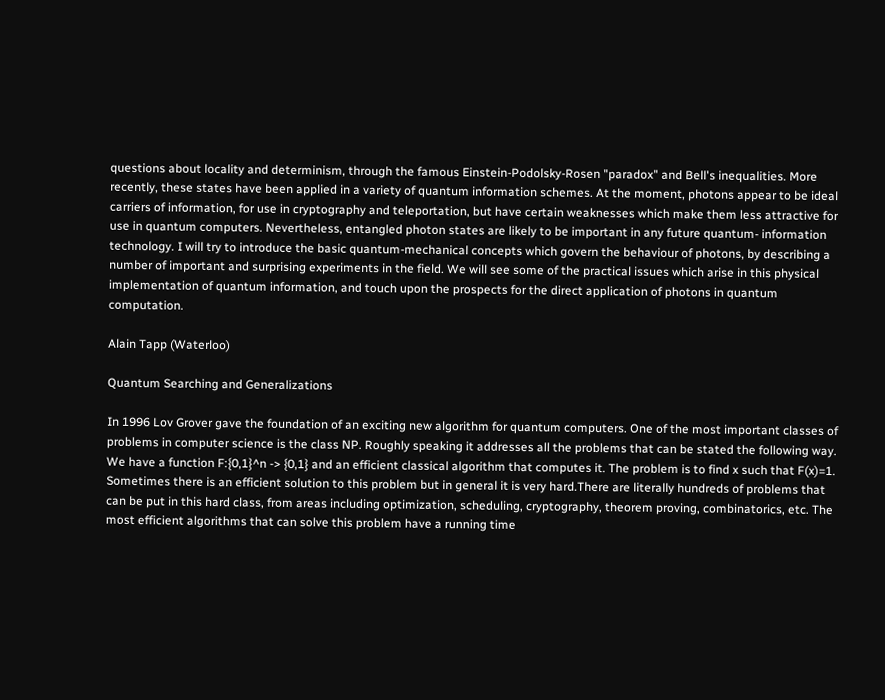questions about locality and determinism, through the famous Einstein-Podolsky-Rosen "paradox" and Bell's inequalities. More recently, these states have been applied in a variety of quantum information schemes. At the moment, photons appear to be ideal carriers of information, for use in cryptography and teleportation, but have certain weaknesses which make them less attractive for use in quantum computers. Nevertheless, entangled photon states are likely to be important in any future quantum- information technology. I will try to introduce the basic quantum-mechanical concepts which govern the behaviour of photons, by describing a number of important and surprising experiments in the field. We will see some of the practical issues which arise in this physical implementation of quantum information, and touch upon the prospects for the direct application of photons in quantum computation.

Alain Tapp (Waterloo)

Quantum Searching and Generalizations

In 1996 Lov Grover gave the foundation of an exciting new algorithm for quantum computers. One of the most important classes of problems in computer science is the class NP. Roughly speaking it addresses all the problems that can be stated the following way. We have a function F:{0,1}^n -> {0,1} and an efficient classical algorithm that computes it. The problem is to find x such that F(x)=1. Sometimes there is an efficient solution to this problem but in general it is very hard.There are literally hundreds of problems that can be put in this hard class, from areas including optimization, scheduling, cryptography, theorem proving, combinatorics, etc. The most efficient algorithms that can solve this problem have a running time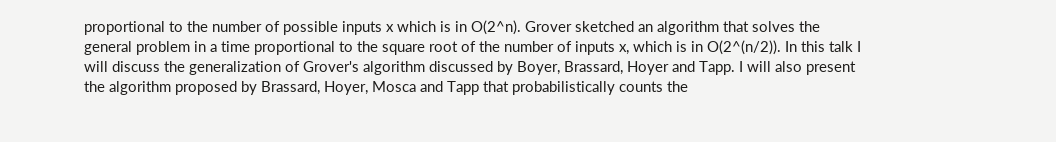proportional to the number of possible inputs x which is in O(2^n). Grover sketched an algorithm that solves the general problem in a time proportional to the square root of the number of inputs x, which is in O(2^(n/2)). In this talk I will discuss the generalization of Grover's algorithm discussed by Boyer, Brassard, Hoyer and Tapp. I will also present the algorithm proposed by Brassard, Hoyer, Mosca and Tapp that probabilistically counts the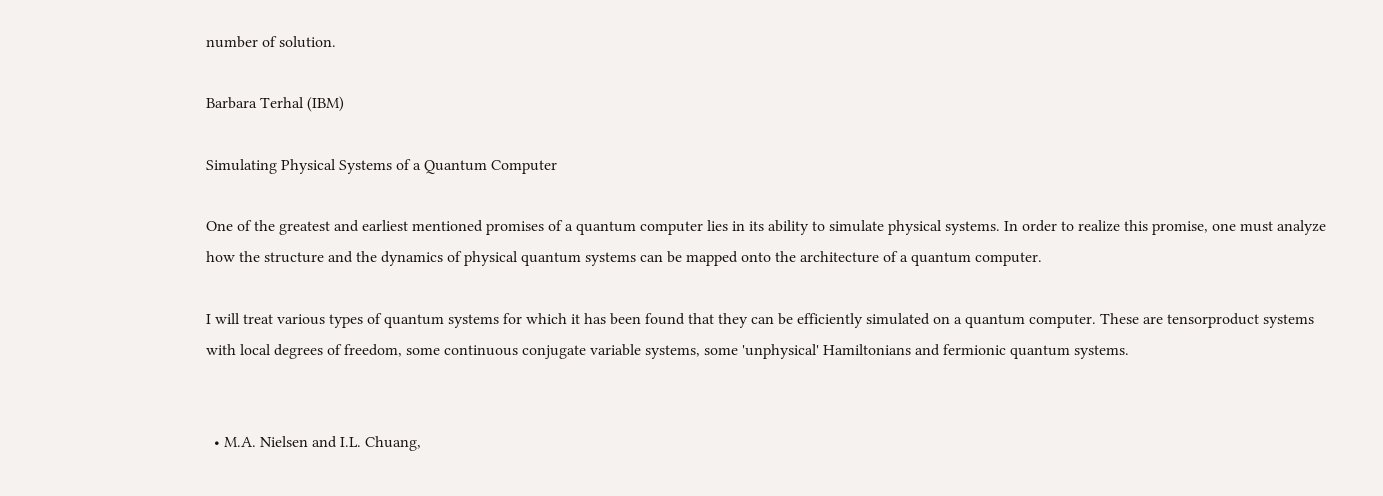number of solution.

Barbara Terhal (IBM)

Simulating Physical Systems of a Quantum Computer

One of the greatest and earliest mentioned promises of a quantum computer lies in its ability to simulate physical systems. In order to realize this promise, one must analyze how the structure and the dynamics of physical quantum systems can be mapped onto the architecture of a quantum computer.

I will treat various types of quantum systems for which it has been found that they can be efficiently simulated on a quantum computer. These are tensorproduct systems with local degrees of freedom, some continuous conjugate variable systems, some 'unphysical' Hamiltonians and fermionic quantum systems.


  • M.A. Nielsen and I.L. Chuang,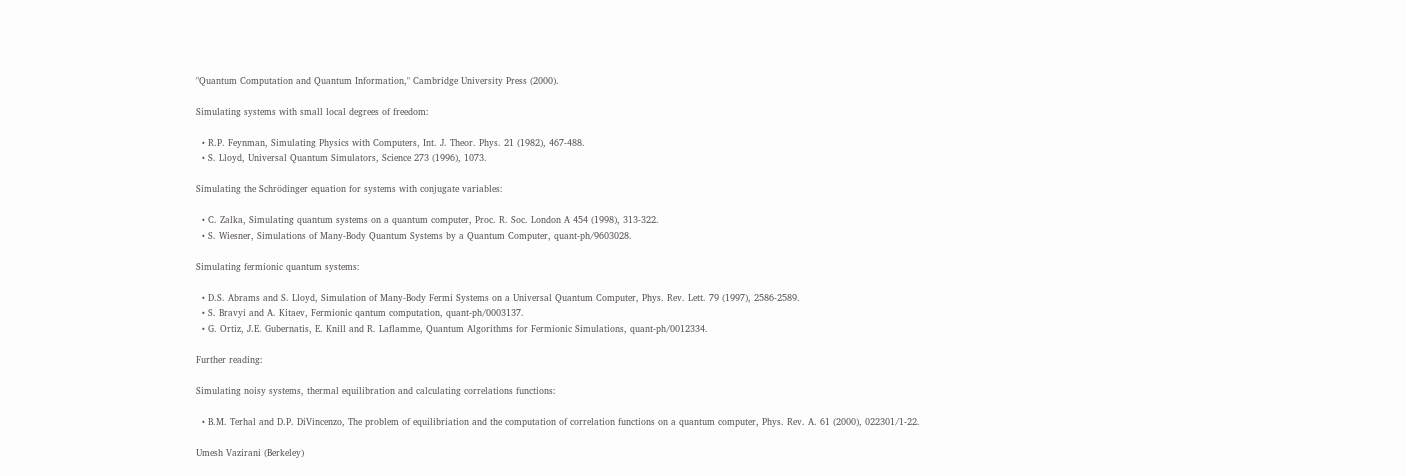"Quantum Computation and Quantum Information," Cambridge University Press (2000).

Simulating systems with small local degrees of freedom:

  • R.P. Feynman, Simulating Physics with Computers, Int. J. Theor. Phys. 21 (1982), 467-488.
  • S. Lloyd, Universal Quantum Simulators, Science 273 (1996), 1073.

Simulating the Schrödinger equation for systems with conjugate variables:

  • C. Zalka, Simulating quantum systems on a quantum computer, Proc. R. Soc. London A 454 (1998), 313-322.
  • S. Wiesner, Simulations of Many-Body Quantum Systems by a Quantum Computer, quant-ph/9603028.

Simulating fermionic quantum systems:

  • D.S. Abrams and S. Lloyd, Simulation of Many-Body Fermi Systems on a Universal Quantum Computer, Phys. Rev. Lett. 79 (1997), 2586-2589.
  • S. Bravyi and A. Kitaev, Fermionic qantum computation, quant-ph/0003137.
  • G. Ortiz, J.E. Gubernatis, E. Knill and R. Laflamme, Quantum Algorithms for Fermionic Simulations, quant-ph/0012334.

Further reading:

Simulating noisy systems, thermal equilibration and calculating correlations functions:

  • B.M. Terhal and D.P. DiVincenzo, The problem of equilibriation and the computation of correlation functions on a quantum computer, Phys. Rev. A. 61 (2000), 022301/1-22.

Umesh Vazirani (Berkeley)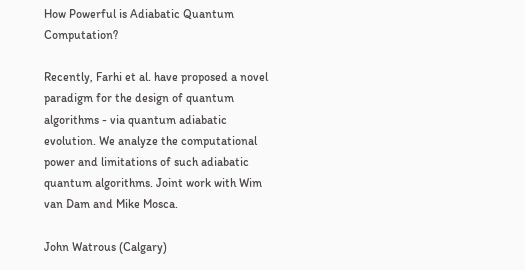How Powerful is Adiabatic Quantum Computation?

Recently, Farhi et al. have proposed a novel paradigm for the design of quantum algorithms - via quantum adiabatic evolution. We analyze the computational power and limitations of such adiabatic quantum algorithms. Joint work with Wim van Dam and Mike Mosca.

John Watrous (Calgary)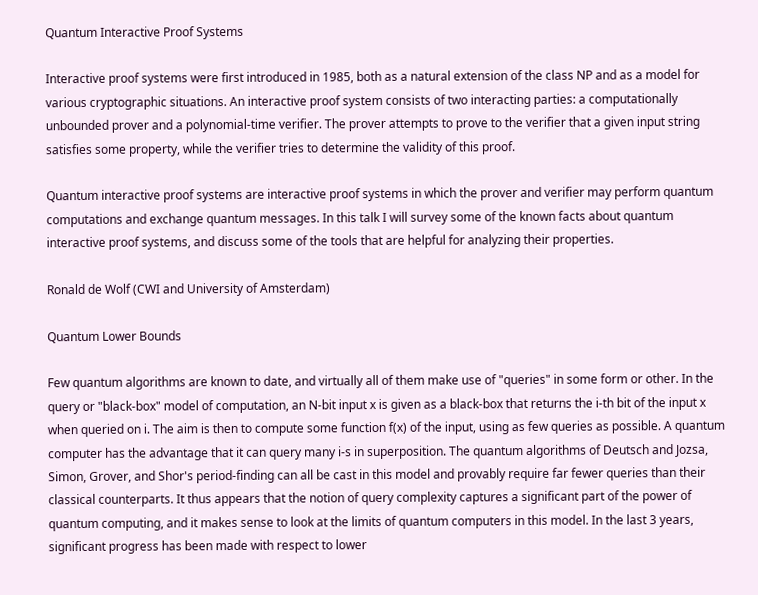Quantum Interactive Proof Systems

Interactive proof systems were first introduced in 1985, both as a natural extension of the class NP and as a model for various cryptographic situations. An interactive proof system consists of two interacting parties: a computationally unbounded prover and a polynomial-time verifier. The prover attempts to prove to the verifier that a given input string satisfies some property, while the verifier tries to determine the validity of this proof.

Quantum interactive proof systems are interactive proof systems in which the prover and verifier may perform quantum computations and exchange quantum messages. In this talk I will survey some of the known facts about quantum interactive proof systems, and discuss some of the tools that are helpful for analyzing their properties.

Ronald de Wolf (CWI and University of Amsterdam)

Quantum Lower Bounds

Few quantum algorithms are known to date, and virtually all of them make use of "queries" in some form or other. In the query or "black-box" model of computation, an N-bit input x is given as a black-box that returns the i-th bit of the input x when queried on i. The aim is then to compute some function f(x) of the input, using as few queries as possible. A quantum computer has the advantage that it can query many i-s in superposition. The quantum algorithms of Deutsch and Jozsa, Simon, Grover, and Shor's period-finding can all be cast in this model and provably require far fewer queries than their classical counterparts. It thus appears that the notion of query complexity captures a significant part of the power of quantum computing, and it makes sense to look at the limits of quantum computers in this model. In the last 3 years, significant progress has been made with respect to lower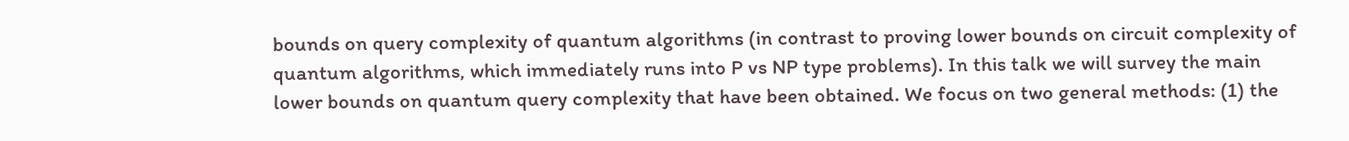bounds on query complexity of quantum algorithms (in contrast to proving lower bounds on circuit complexity of quantum algorithms, which immediately runs into P vs NP type problems). In this talk we will survey the main lower bounds on quantum query complexity that have been obtained. We focus on two general methods: (1) the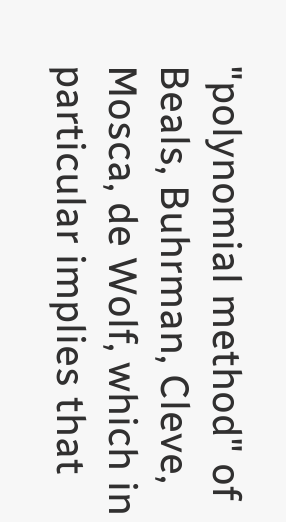"polynomial method" of Beals, Buhrman, Cleve, Mosca, de Wolf, which in particular implies that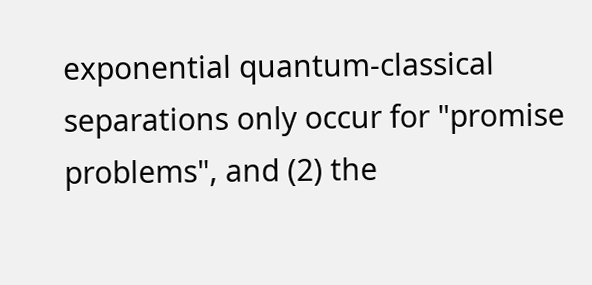exponential quantum-classical separations only occur for "promise problems", and (2) the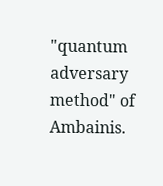"quantum adversary method" of Ambainis.